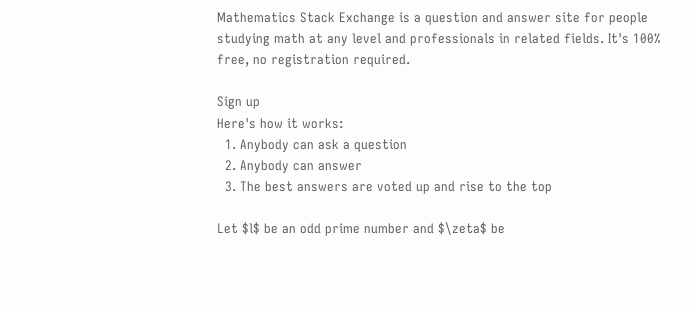Mathematics Stack Exchange is a question and answer site for people studying math at any level and professionals in related fields. It's 100% free, no registration required.

Sign up
Here's how it works:
  1. Anybody can ask a question
  2. Anybody can answer
  3. The best answers are voted up and rise to the top

Let $l$ be an odd prime number and $\zeta$ be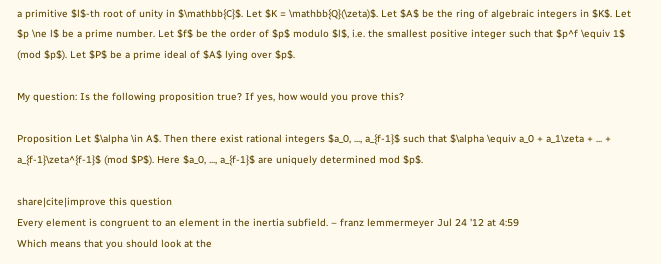a primitive $l$-th root of unity in $\mathbb{C}$. Let $K = \mathbb{Q}(\zeta)$. Let $A$ be the ring of algebraic integers in $K$. Let $p \ne l$ be a prime number. Let $f$ be the order of $p$ modulo $l$, i.e. the smallest positive integer such that $p^f \equiv 1$ (mod $p$). Let $P$ be a prime ideal of $A$ lying over $p$.

My question: Is the following proposition true? If yes, how would you prove this?

Proposition Let $\alpha \in A$. Then there exist rational integers $a_0, ..., a_{f-1}$ such that $\alpha \equiv a_0 + a_1\zeta + ... + a_{f-1}\zeta^{f-1}$ (mod $P$). Here $a_0, ..., a_{f-1}$ are uniquely determined mod $p$.

share|cite|improve this question
Every element is congruent to an element in the inertia subfield. – franz lemmermeyer Jul 24 '12 at 4:59
Which means that you should look at the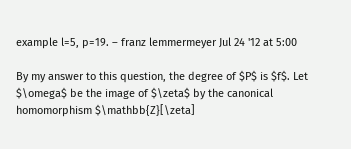example l=5, p=19. – franz lemmermeyer Jul 24 '12 at 5:00

By my answer to this question, the degree of $P$ is $f$. Let $\omega$ be the image of $\zeta$ by the canonical homomorphism $\mathbb{Z}[\zeta]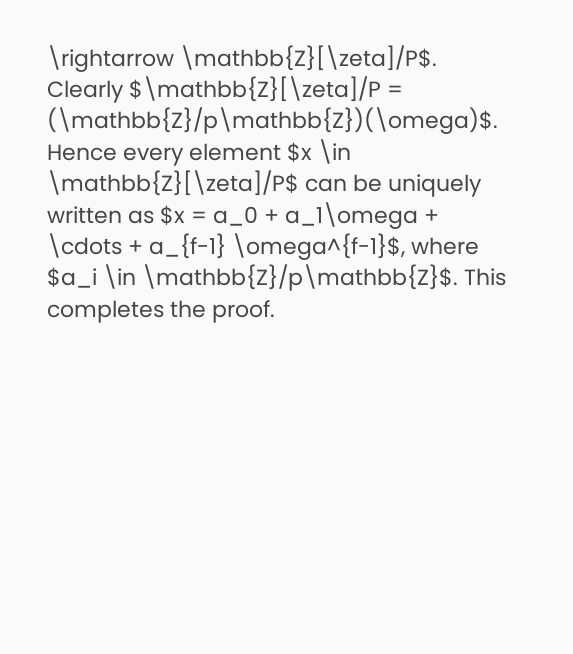\rightarrow \mathbb{Z}[\zeta]/P$. Clearly $\mathbb{Z}[\zeta]/P = (\mathbb{Z}/p\mathbb{Z})(\omega)$. Hence every element $x \in \mathbb{Z}[\zeta]/P$ can be uniquely written as $x = a_0 + a_1\omega + \cdots + a_{f-1} \omega^{f-1}$, where $a_i \in \mathbb{Z}/p\mathbb{Z}$. This completes the proof.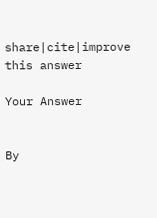share|cite|improve this answer

Your Answer


By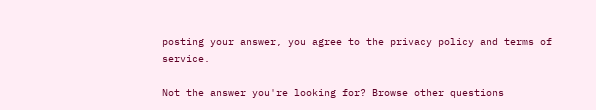posting your answer, you agree to the privacy policy and terms of service.

Not the answer you're looking for? Browse other questions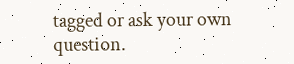tagged or ask your own question.